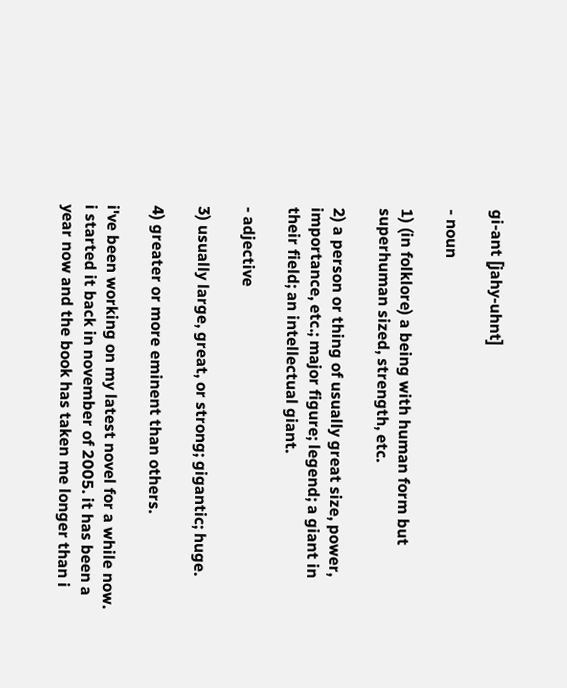gi-ant [jahy-uhnt]

- noun

1) (in folklore) a being with human form but superhuman sized, strength, etc.

2) a person or thing of usually great size, power, importance, etc.; major figure; legend; a giant in their field; an intellectual giant.

- adjective

3) usually large, great, or strong; gigantic; huge.

4) greater or more eminent than others.

i've been working on my latest novel for a while now. i started it back in november of 2005. it has been a year now and the book has taken me longer than i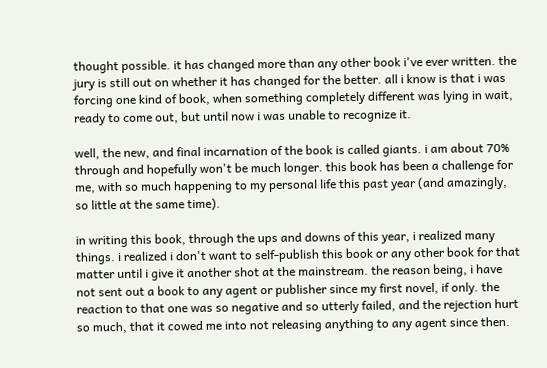thought possible. it has changed more than any other book i've ever written. the jury is still out on whether it has changed for the better. all i know is that i was forcing one kind of book, when something completely different was lying in wait, ready to come out, but until now i was unable to recognize it.

well, the new, and final incarnation of the book is called giants. i am about 70% through and hopefully won't be much longer. this book has been a challenge for me, with so much happening to my personal life this past year (and amazingly, so little at the same time).

in writing this book, through the ups and downs of this year, i realized many things. i realized i don't want to self-publish this book or any other book for that matter until i give it another shot at the mainstream. the reason being, i have not sent out a book to any agent or publisher since my first novel, if only. the reaction to that one was so negative and so utterly failed, and the rejection hurt so much, that it cowed me into not releasing anything to any agent since then.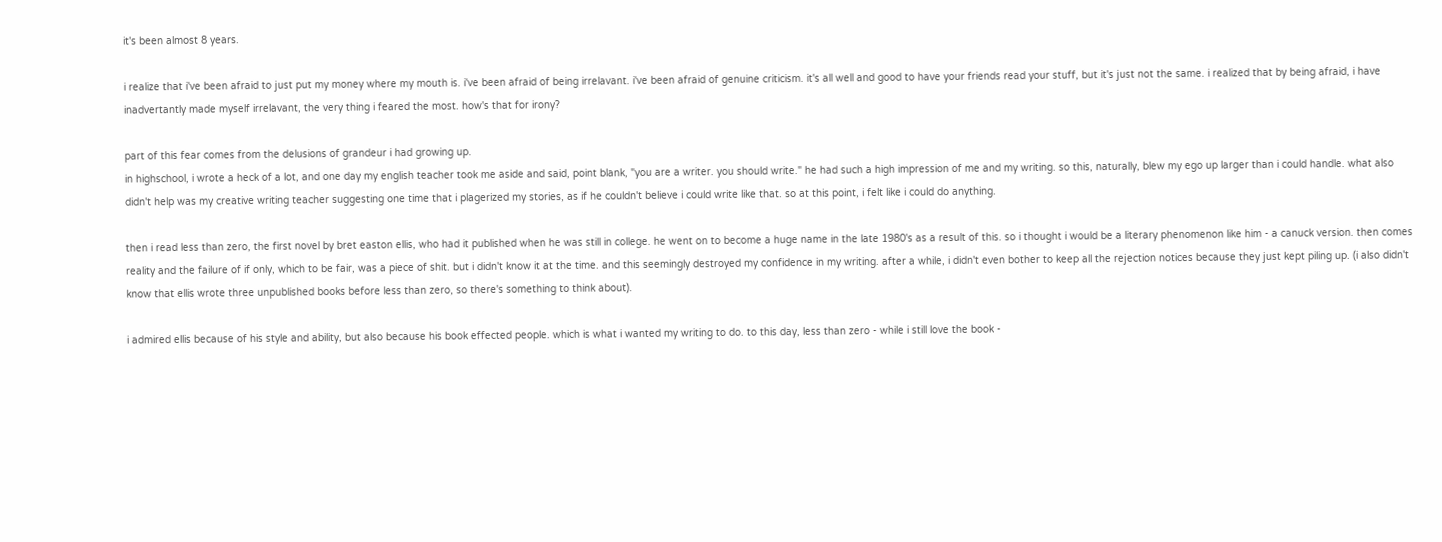it's been almost 8 years.

i realize that i've been afraid to just put my money where my mouth is. i've been afraid of being irrelavant. i've been afraid of genuine criticism. it's all well and good to have your friends read your stuff, but it's just not the same. i realized that by being afraid, i have inadvertantly made myself irrelavant, the very thing i feared the most. how's that for irony?

part of this fear comes from the delusions of grandeur i had growing up.
in highschool, i wrote a heck of a lot, and one day my english teacher took me aside and said, point blank, "you are a writer. you should write." he had such a high impression of me and my writing. so this, naturally, blew my ego up larger than i could handle. what also didn't help was my creative writing teacher suggesting one time that i plagerized my stories, as if he couldn't believe i could write like that. so at this point, i felt like i could do anything.

then i read less than zero, the first novel by bret easton ellis, who had it published when he was still in college. he went on to become a huge name in the late 1980's as a result of this. so i thought i would be a literary phenomenon like him - a canuck version. then comes reality and the failure of if only, which to be fair, was a piece of shit. but i didn't know it at the time. and this seemingly destroyed my confidence in my writing. after a while, i didn't even bother to keep all the rejection notices because they just kept piling up. (i also didn't know that ellis wrote three unpublished books before less than zero, so there's something to think about).

i admired ellis because of his style and ability, but also because his book effected people. which is what i wanted my writing to do. to this day, less than zero - while i still love the book -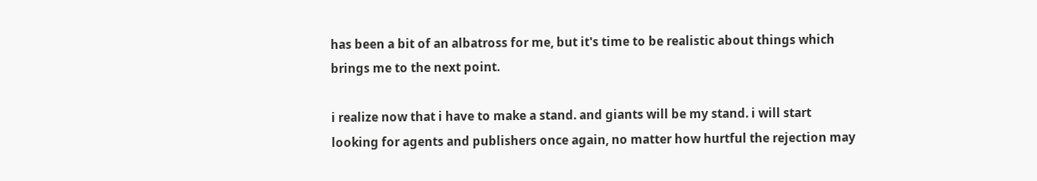has been a bit of an albatross for me, but it's time to be realistic about things which brings me to the next point.

i realize now that i have to make a stand. and giants will be my stand. i will start looking for agents and publishers once again, no matter how hurtful the rejection may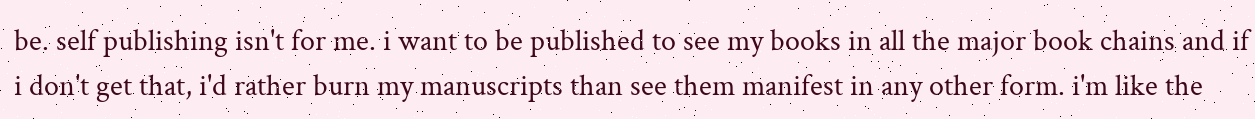be. self publishing isn't for me. i want to be published to see my books in all the major book chains and if i don't get that, i'd rather burn my manuscripts than see them manifest in any other form. i'm like the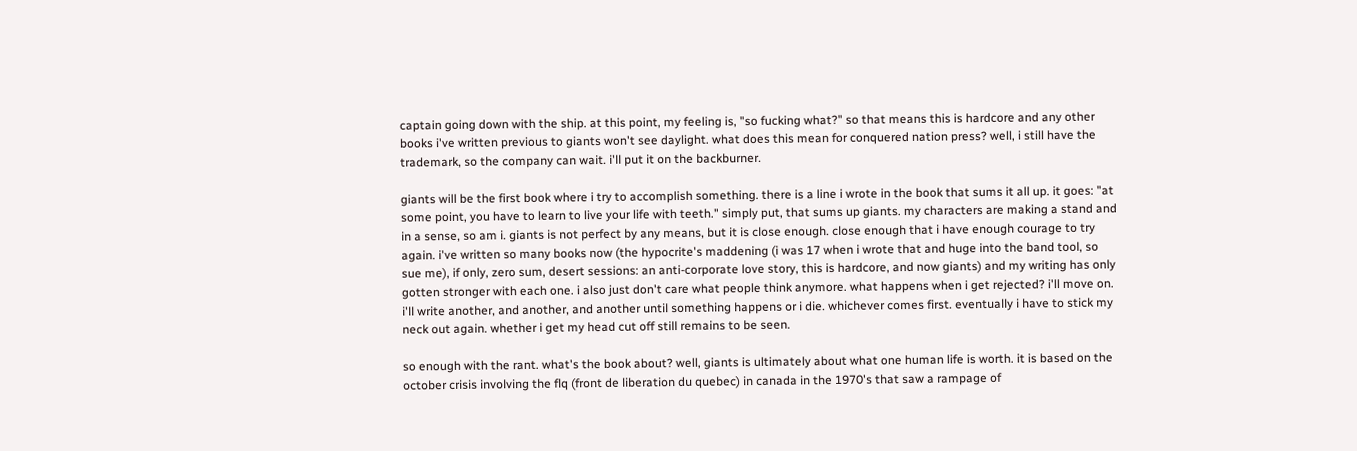captain going down with the ship. at this point, my feeling is, "so fucking what?" so that means this is hardcore and any other books i've written previous to giants won't see daylight. what does this mean for conquered nation press? well, i still have the trademark, so the company can wait. i'll put it on the backburner.

giants will be the first book where i try to accomplish something. there is a line i wrote in the book that sums it all up. it goes: "at some point, you have to learn to live your life with teeth." simply put, that sums up giants. my characters are making a stand and in a sense, so am i. giants is not perfect by any means, but it is close enough. close enough that i have enough courage to try again. i've written so many books now (the hypocrite's maddening (i was 17 when i wrote that and huge into the band tool, so sue me), if only, zero sum, desert sessions: an anti-corporate love story, this is hardcore, and now giants) and my writing has only gotten stronger with each one. i also just don't care what people think anymore. what happens when i get rejected? i'll move on. i'll write another, and another, and another until something happens or i die. whichever comes first. eventually i have to stick my neck out again. whether i get my head cut off still remains to be seen.

so enough with the rant. what's the book about? well, giants is ultimately about what one human life is worth. it is based on the october crisis involving the flq (front de liberation du quebec) in canada in the 1970's that saw a rampage of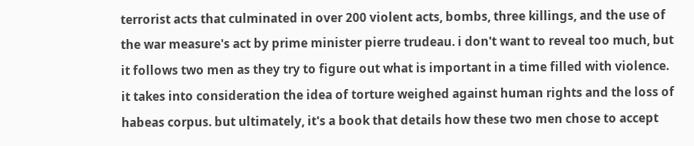terrorist acts that culminated in over 200 violent acts, bombs, three killings, and the use of the war measure's act by prime minister pierre trudeau. i don't want to reveal too much, but it follows two men as they try to figure out what is important in a time filled with violence. it takes into consideration the idea of torture weighed against human rights and the loss of habeas corpus. but ultimately, it's a book that details how these two men chose to accept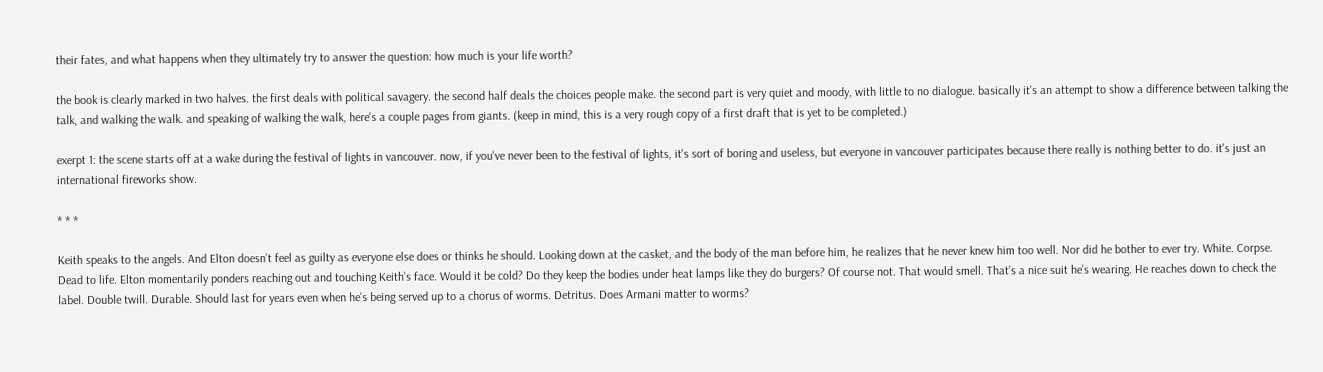their fates, and what happens when they ultimately try to answer the question: how much is your life worth?

the book is clearly marked in two halves. the first deals with political savagery. the second half deals the choices people make. the second part is very quiet and moody, with little to no dialogue. basically it's an attempt to show a difference between talking the talk, and walking the walk. and speaking of walking the walk, here's a couple pages from giants. (keep in mind, this is a very rough copy of a first draft that is yet to be completed.)

exerpt 1: the scene starts off at a wake during the festival of lights in vancouver. now, if you've never been to the festival of lights, it's sort of boring and useless, but everyone in vancouver participates because there really is nothing better to do. it's just an international fireworks show.

* * *

Keith speaks to the angels. And Elton doesn’t feel as guilty as everyone else does or thinks he should. Looking down at the casket, and the body of the man before him, he realizes that he never knew him too well. Nor did he bother to ever try. White. Corpse. Dead to life. Elton momentarily ponders reaching out and touching Keith’s face. Would it be cold? Do they keep the bodies under heat lamps like they do burgers? Of course not. That would smell. That’s a nice suit he’s wearing. He reaches down to check the label. Double twill. Durable. Should last for years even when he’s being served up to a chorus of worms. Detritus. Does Armani matter to worms?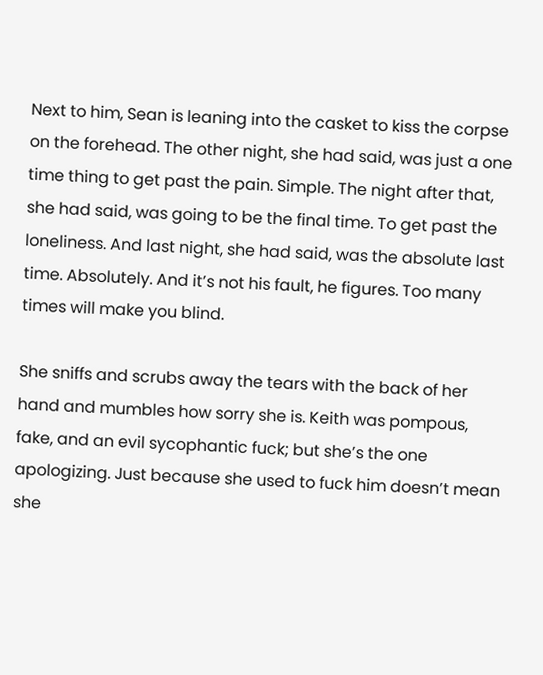Next to him, Sean is leaning into the casket to kiss the corpse on the forehead. The other night, she had said, was just a one time thing to get past the pain. Simple. The night after that, she had said, was going to be the final time. To get past the loneliness. And last night, she had said, was the absolute last time. Absolutely. And it’s not his fault, he figures. Too many times will make you blind.

She sniffs and scrubs away the tears with the back of her hand and mumbles how sorry she is. Keith was pompous, fake, and an evil sycophantic fuck; but she’s the one apologizing. Just because she used to fuck him doesn’t mean she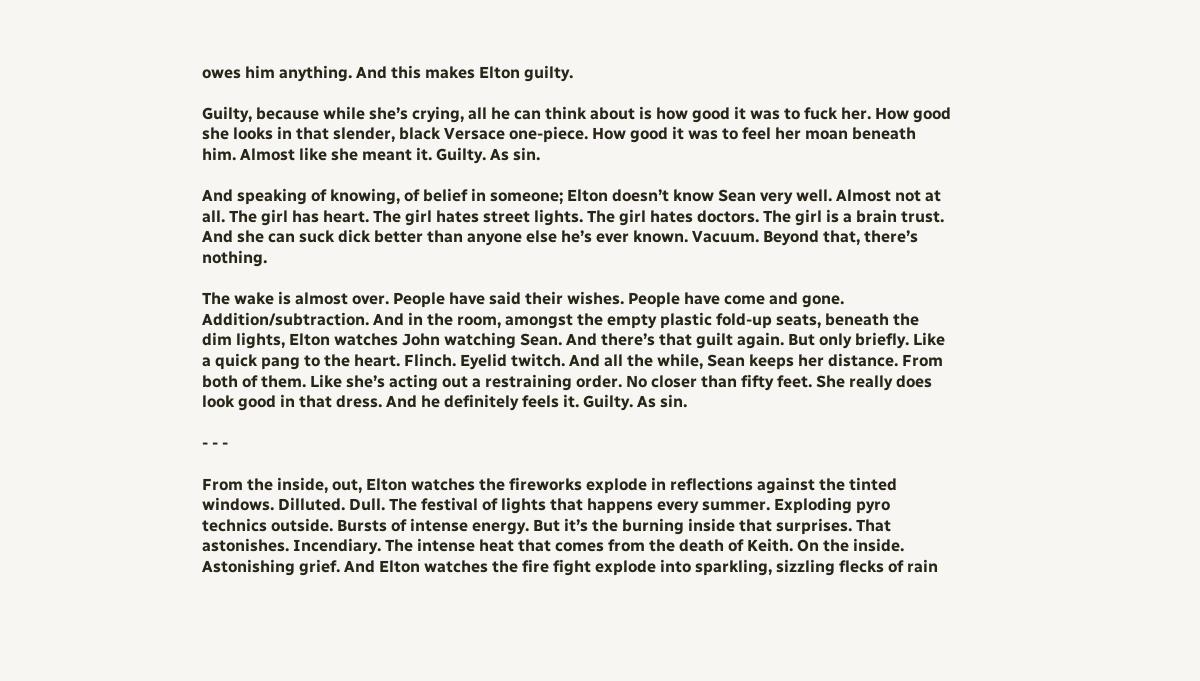owes him anything. And this makes Elton guilty.

Guilty, because while she’s crying, all he can think about is how good it was to fuck her. How good she looks in that slender, black Versace one-piece. How good it was to feel her moan beneath him. Almost like she meant it. Guilty. As sin.

And speaking of knowing, of belief in someone; Elton doesn’t know Sean very well. Almost not at all. The girl has heart. The girl hates street lights. The girl hates doctors. The girl is a brain trust. And she can suck dick better than anyone else he’s ever known. Vacuum. Beyond that, there’s nothing.

The wake is almost over. People have said their wishes. People have come and gone. Addition/subtraction. And in the room, amongst the empty plastic fold-up seats, beneath the dim lights, Elton watches John watching Sean. And there’s that guilt again. But only briefly. Like a quick pang to the heart. Flinch. Eyelid twitch. And all the while, Sean keeps her distance. From both of them. Like she’s acting out a restraining order. No closer than fifty feet. She really does look good in that dress. And he definitely feels it. Guilty. As sin.

- - -

From the inside, out, Elton watches the fireworks explode in reflections against the tinted windows. Dilluted. Dull. The festival of lights that happens every summer. Exploding pyro technics outside. Bursts of intense energy. But it’s the burning inside that surprises. That astonishes. Incendiary. The intense heat that comes from the death of Keith. On the inside. Astonishing grief. And Elton watches the fire fight explode into sparkling, sizzling flecks of rain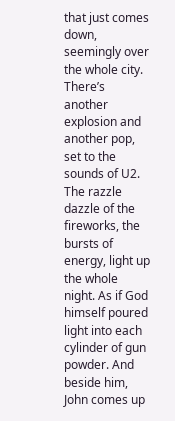that just comes down, seemingly over the whole city. There’s another explosion and another pop, set to the sounds of U2. The razzle dazzle of the fireworks, the bursts of energy, light up the whole night. As if God himself poured light into each cylinder of gun powder. And beside him, John comes up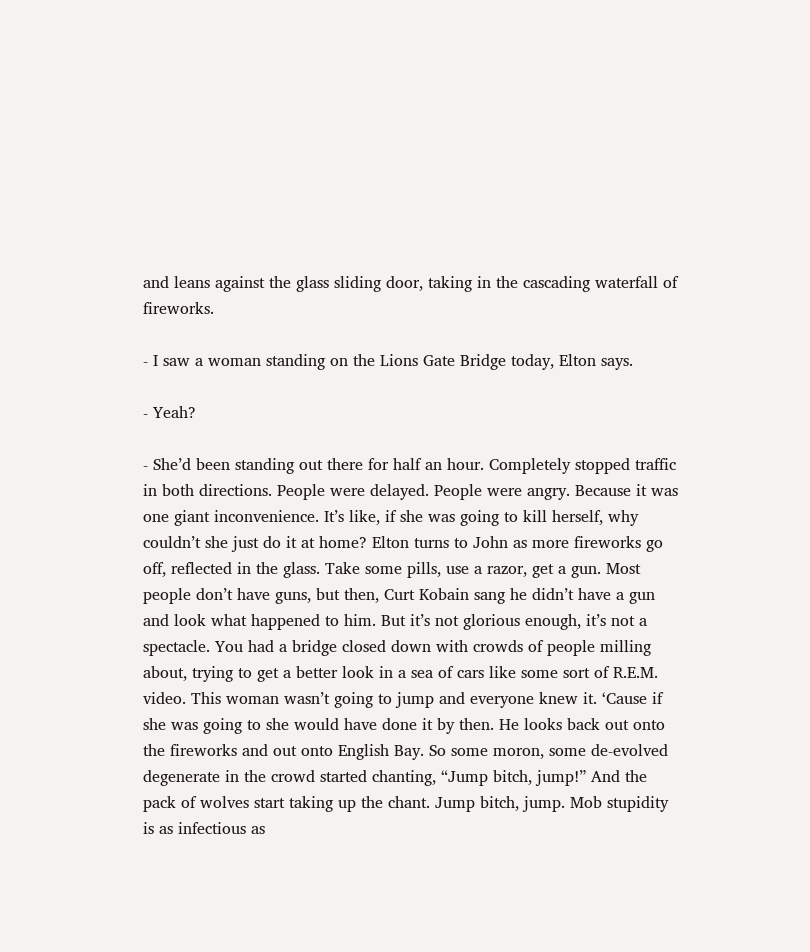and leans against the glass sliding door, taking in the cascading waterfall of fireworks.

- I saw a woman standing on the Lions Gate Bridge today, Elton says.

- Yeah?

- She’d been standing out there for half an hour. Completely stopped traffic in both directions. People were delayed. People were angry. Because it was one giant inconvenience. It’s like, if she was going to kill herself, why couldn’t she just do it at home? Elton turns to John as more fireworks go off, reflected in the glass. Take some pills, use a razor, get a gun. Most people don’t have guns, but then, Curt Kobain sang he didn’t have a gun and look what happened to him. But it’s not glorious enough, it’s not a spectacle. You had a bridge closed down with crowds of people milling about, trying to get a better look in a sea of cars like some sort of R.E.M. video. This woman wasn’t going to jump and everyone knew it. ‘Cause if she was going to she would have done it by then. He looks back out onto the fireworks and out onto English Bay. So some moron, some de-evolved degenerate in the crowd started chanting, “Jump bitch, jump!” And the pack of wolves start taking up the chant. Jump bitch, jump. Mob stupidity is as infectious as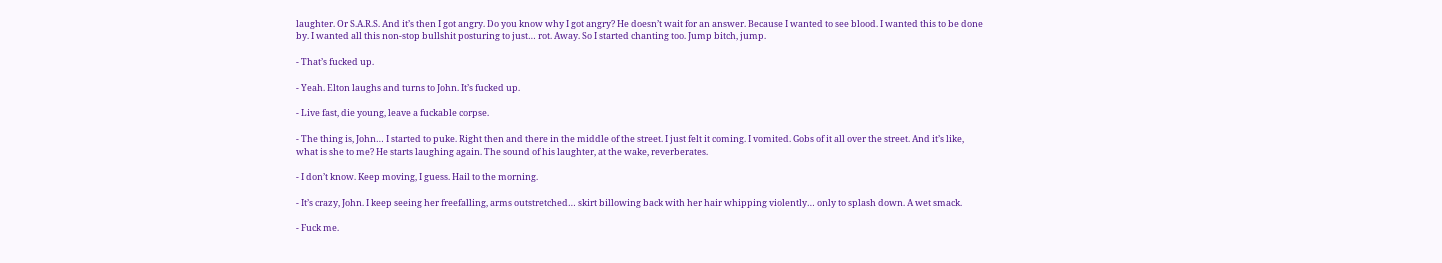laughter. Or S.A.R.S. And it’s then I got angry. Do you know why I got angry? He doesn’t wait for an answer. Because I wanted to see blood. I wanted this to be done by. I wanted all this non-stop bullshit posturing to just… rot. Away. So I started chanting too. Jump bitch, jump.

- That’s fucked up.

- Yeah. Elton laughs and turns to John. It’s fucked up.

- Live fast, die young, leave a fuckable corpse.

- The thing is, John… I started to puke. Right then and there in the middle of the street. I just felt it coming. I vomited. Gobs of it all over the street. And it’s like, what is she to me? He starts laughing again. The sound of his laughter, at the wake, reverberates.

- I don’t know. Keep moving, I guess. Hail to the morning.

- It’s crazy, John. I keep seeing her freefalling, arms outstretched… skirt billowing back with her hair whipping violently… only to splash down. A wet smack.

- Fuck me.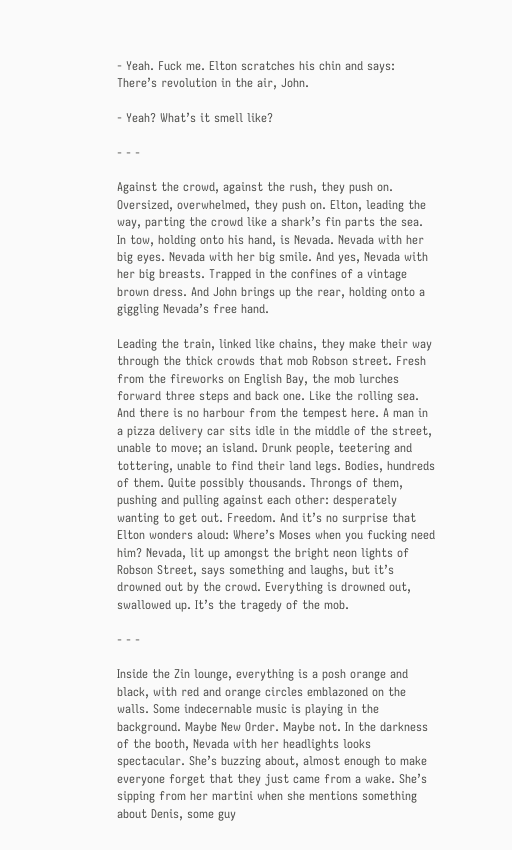- Yeah. Fuck me. Elton scratches his chin and says: There’s revolution in the air, John.

- Yeah? What’s it smell like?

- - -

Against the crowd, against the rush, they push on. Oversized, overwhelmed, they push on. Elton, leading the way, parting the crowd like a shark’s fin parts the sea. In tow, holding onto his hand, is Nevada. Nevada with her big eyes. Nevada with her big smile. And yes, Nevada with her big breasts. Trapped in the confines of a vintage brown dress. And John brings up the rear, holding onto a giggling Nevada’s free hand.

Leading the train, linked like chains, they make their way through the thick crowds that mob Robson street. Fresh from the fireworks on English Bay, the mob lurches forward three steps and back one. Like the rolling sea. And there is no harbour from the tempest here. A man in a pizza delivery car sits idle in the middle of the street, unable to move; an island. Drunk people, teetering and tottering, unable to find their land legs. Bodies, hundreds of them. Quite possibly thousands. Throngs of them, pushing and pulling against each other: desperately wanting to get out. Freedom. And it’s no surprise that Elton wonders aloud: Where’s Moses when you fucking need him? Nevada, lit up amongst the bright neon lights of Robson Street, says something and laughs, but it’s drowned out by the crowd. Everything is drowned out, swallowed up. It’s the tragedy of the mob.

- - -

Inside the Zin lounge, everything is a posh orange and black, with red and orange circles emblazoned on the walls. Some indecernable music is playing in the background. Maybe New Order. Maybe not. In the darkness of the booth, Nevada with her headlights looks spectacular. She’s buzzing about, almost enough to make everyone forget that they just came from a wake. She’s sipping from her martini when she mentions something about Denis, some guy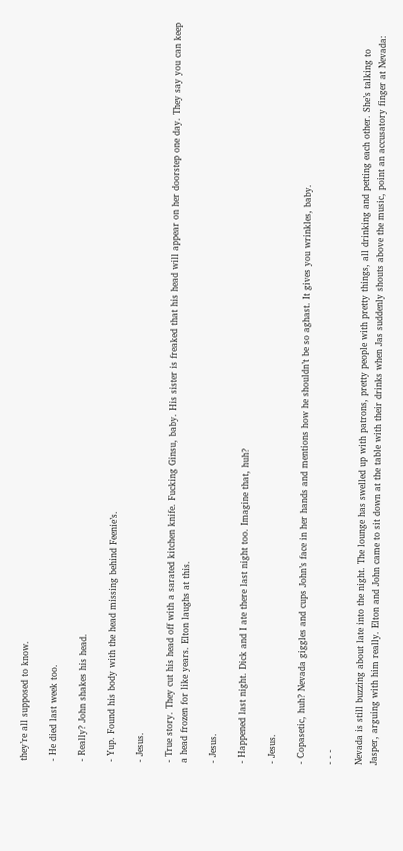they’re all supposed to know.

- He died last week too.

- Really? John shakes his head.

- Yup. Found his body with the head missing behind Feenie’s.

- Jesus.

- True story. They cut his head off with a sarated kitchen knife. Fucking Ginsu, baby. His sister is freaked that his head will appear on her doorstep one day. They say you can keep a head frozen for like years. Elton laughs at this.

- Jesus.

- Happened last night. Dick and I ate there last night too. Imagine that, huh?

- Jesus.

- Copasetic, huh? Nevada giggles and cups John’s face in her hands and mentions how he shouldn’t be so aghast. It gives you wrinkles, baby.

- - -

Nevada is still buzzing about late into the night. The lounge has swelled up with patrons, pretty people with pretty things, all drinking and petting each other. She’s talking to Jasper, arguing with him really. Elton and John came to sit down at the table with their drinks when Jas suddenly shouts above the music, point an accusatory finger at Nevada: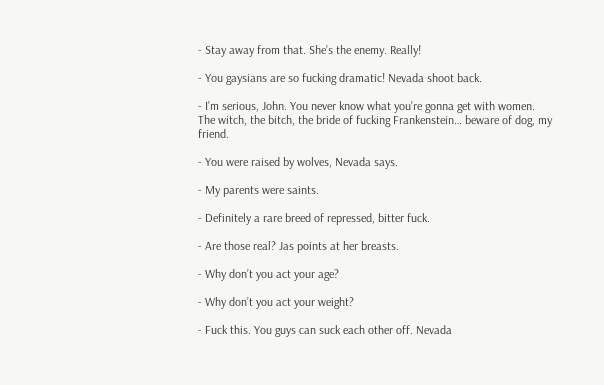- Stay away from that. She’s the enemy. Really!

- You gaysians are so fucking dramatic! Nevada shoot back.

- I’m serious, John. You never know what you’re gonna get with women. The witch, the bitch, the bride of fucking Frankenstein… beware of dog, my friend.

- You were raised by wolves, Nevada says.

- My parents were saints.

- Definitely a rare breed of repressed, bitter fuck.

- Are those real? Jas points at her breasts.

- Why don’t you act your age?

- Why don’t you act your weight?

- Fuck this. You guys can suck each other off. Nevada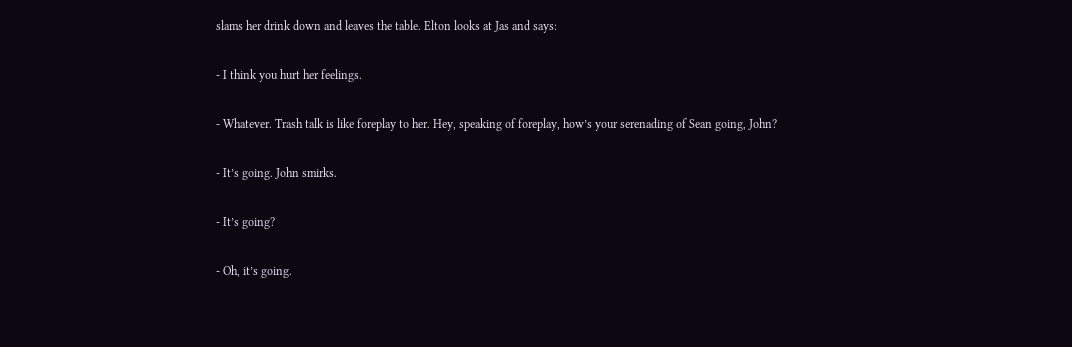slams her drink down and leaves the table. Elton looks at Jas and says:

- I think you hurt her feelings.

- Whatever. Trash talk is like foreplay to her. Hey, speaking of foreplay, how’s your serenading of Sean going, John?

- It’s going. John smirks.

- It’s going?

- Oh, it’s going.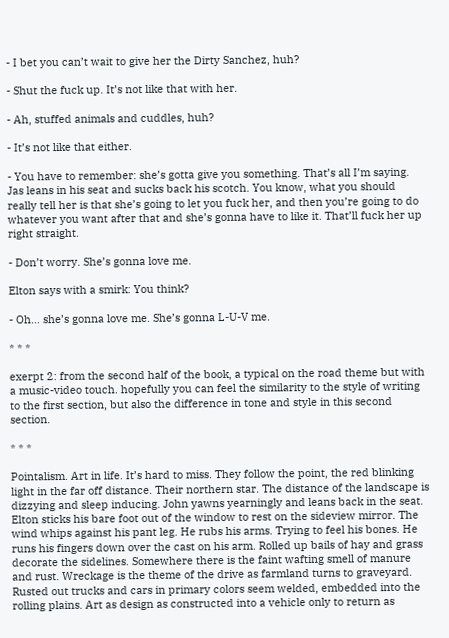- I bet you can’t wait to give her the Dirty Sanchez, huh?

- Shut the fuck up. It’s not like that with her.

- Ah, stuffed animals and cuddles, huh?

- It’s not like that either.

- You have to remember: she’s gotta give you something. That’s all I’m saying. Jas leans in his seat and sucks back his scotch. You know, what you should really tell her is that she’s going to let you fuck her, and then you’re going to do whatever you want after that and she’s gonna have to like it. That’ll fuck her up right straight.

- Don’t worry. She’s gonna love me.

Elton says with a smirk: You think?

- Oh… she’s gonna love me. She’s gonna L-U-V me.

* * *

exerpt 2: from the second half of the book, a typical on the road theme but with a music-video touch. hopefully you can feel the similarity to the style of writing to the first section, but also the difference in tone and style in this second section.

* * *

Pointalism. Art in life. It’s hard to miss. They follow the point, the red blinking light in the far off distance. Their northern star. The distance of the landscape is dizzying and sleep inducing. John yawns yearningly and leans back in the seat. Elton sticks his bare foot out of the window to rest on the sideview mirror. The wind whips against his pant leg. He rubs his arms. Trying to feel his bones. He runs his fingers down over the cast on his arm. Rolled up bails of hay and grass decorate the sidelines. Somewhere there is the faint wafting smell of manure and rust. Wreckage is the theme of the drive as farmland turns to graveyard. Rusted out trucks and cars in primary colors seem welded, embedded into the rolling plains. Art as design as constructed into a vehicle only to return as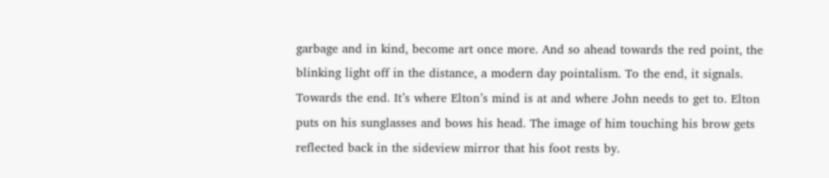garbage and in kind, become art once more. And so ahead towards the red point, the blinking light off in the distance, a modern day pointalism. To the end, it signals. Towards the end. It’s where Elton’s mind is at and where John needs to get to. Elton puts on his sunglasses and bows his head. The image of him touching his brow gets reflected back in the sideview mirror that his foot rests by.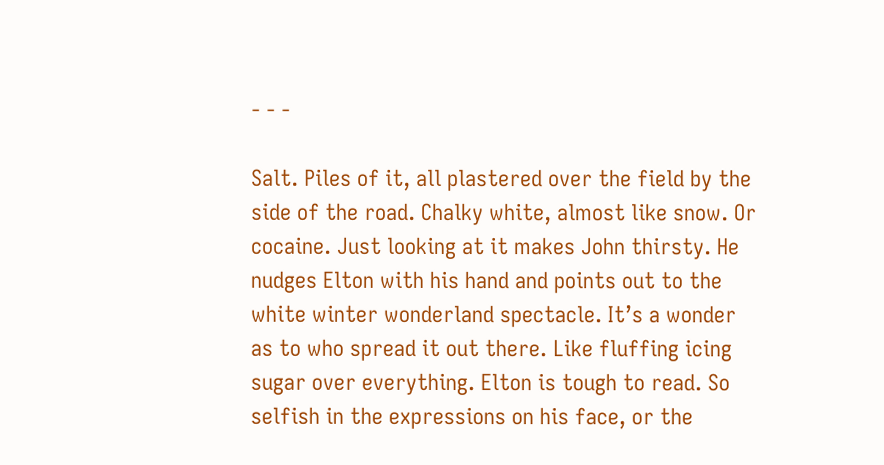- - -

Salt. Piles of it, all plastered over the field by the side of the road. Chalky white, almost like snow. Or cocaine. Just looking at it makes John thirsty. He nudges Elton with his hand and points out to the white winter wonderland spectacle. It’s a wonder as to who spread it out there. Like fluffing icing sugar over everything. Elton is tough to read. So selfish in the expressions on his face, or the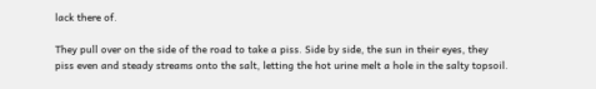lack there of.

They pull over on the side of the road to take a piss. Side by side, the sun in their eyes, they piss even and steady streams onto the salt, letting the hot urine melt a hole in the salty topsoil.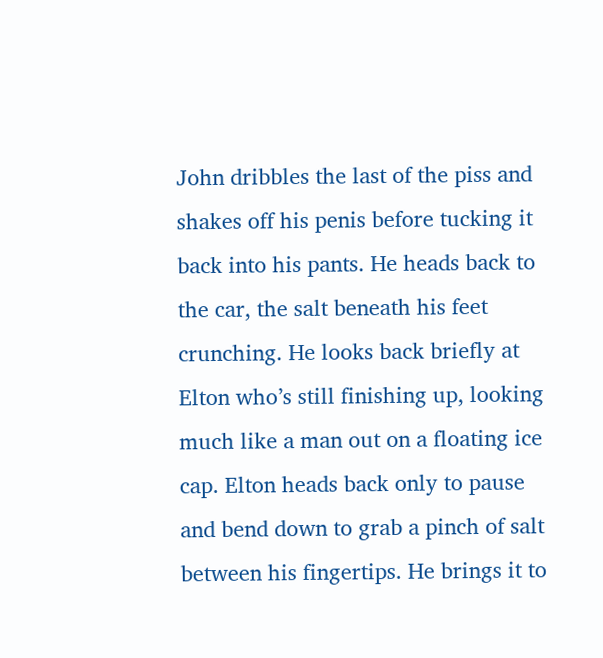John dribbles the last of the piss and shakes off his penis before tucking it back into his pants. He heads back to the car, the salt beneath his feet crunching. He looks back briefly at Elton who’s still finishing up, looking much like a man out on a floating ice cap. Elton heads back only to pause and bend down to grab a pinch of salt between his fingertips. He brings it to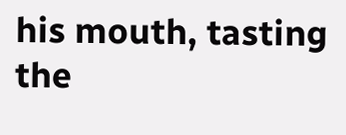his mouth, tasting the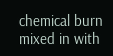chemical burn mixed in with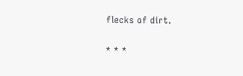flecks of dirt.

* * *